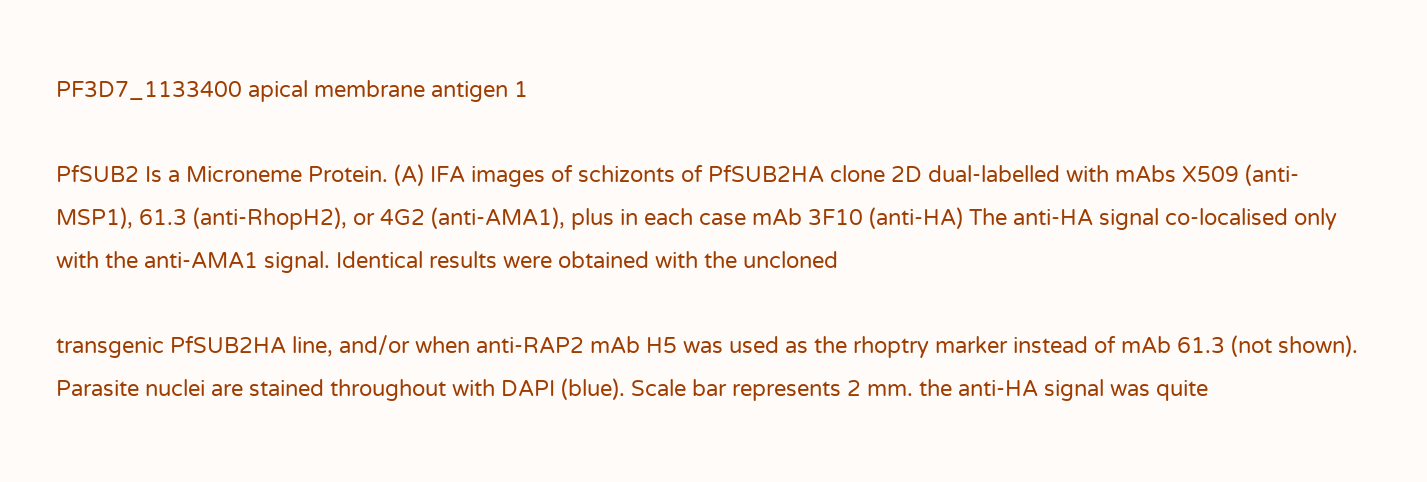PF3D7_1133400 apical membrane antigen 1

PfSUB2 Is a Microneme Protein. (A) IFA images of schizonts of PfSUB2HA clone 2D dual-labelled with mAbs X509 (anti-MSP1), 61.3 (anti-RhopH2), or 4G2 (anti-AMA1), plus in each case mAb 3F10 (anti-HA) The anti-HA signal co-localised only with the anti-AMA1 signal. Identical results were obtained with the uncloned

transgenic PfSUB2HA line, and/or when anti-RAP2 mAb H5 was used as the rhoptry marker instead of mAb 61.3 (not shown). Parasite nuclei are stained throughout with DAPI (blue). Scale bar represents 2 mm. the anti-HA signal was quite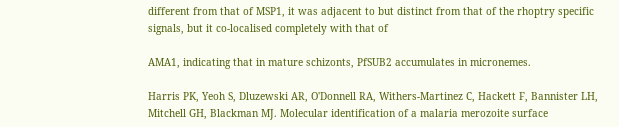different from that of MSP1, it was adjacent to but distinct from that of the rhoptry specific signals, but it co-localised completely with that of

AMA1, indicating that in mature schizonts, PfSUB2 accumulates in micronemes.

Harris PK, Yeoh S, Dluzewski AR, O'Donnell RA, Withers-Martinez C, Hackett F, Bannister LH, Mitchell GH, Blackman MJ. Molecular identification of a malaria merozoite surface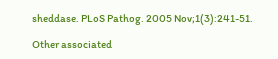sheddase. PLoS Pathog. 2005 Nov;1(3):241-51.

Other associated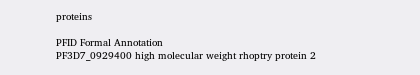proteins

PFID Formal Annotation
PF3D7_0929400 high molecular weight rhoptry protein 2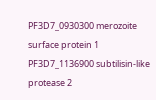PF3D7_0930300 merozoite surface protein 1
PF3D7_1136900 subtilisin-like protease 2